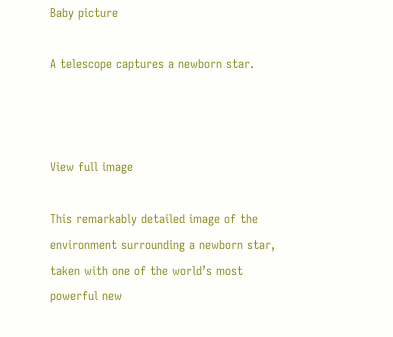Baby picture

A telescope captures a newborn star.



View full image

This remarkably detailed image of the environment surrounding a newborn star, taken with one of the world’s most powerful new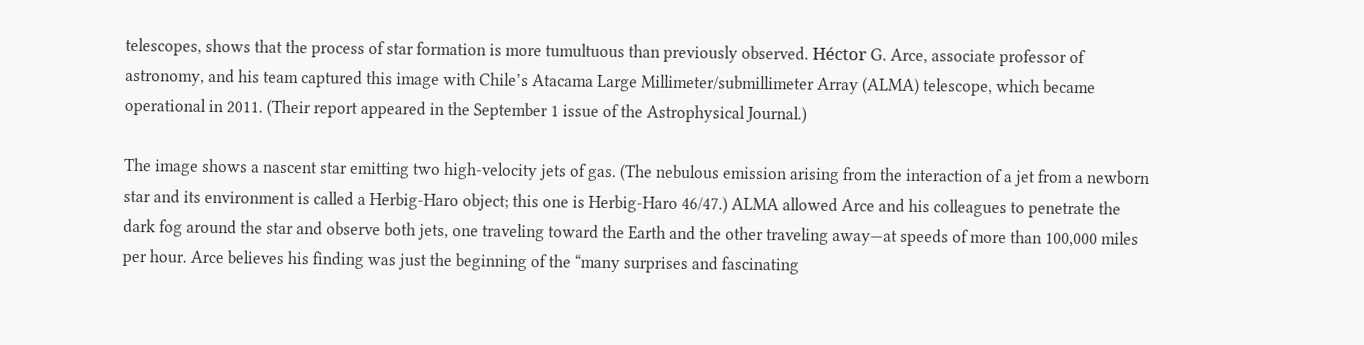telescopes, shows that the process of star formation is more tumultuous than previously observed. Héctor G. Arce, associate professor of astronomy, and his team captured this image with Chile’s Atacama Large Millimeter/submillimeter Array (ALMA) telescope, which became operational in 2011. (Their report appeared in the September 1 issue of the Astrophysical Journal.)

The image shows a nascent star emitting two high-velocity jets of gas. (The nebulous emission arising from the interaction of a jet from a newborn star and its environment is called a Herbig-Haro object; this one is Herbig-Haro 46/47.) ALMA allowed Arce and his colleagues to penetrate the dark fog around the star and observe both jets, one traveling toward the Earth and the other traveling away—at speeds of more than 100,000 miles per hour. Arce believes his finding was just the beginning of the “many surprises and fascinating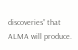discoveries” that ALMA will produce.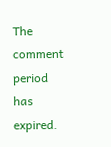The comment period has expired.